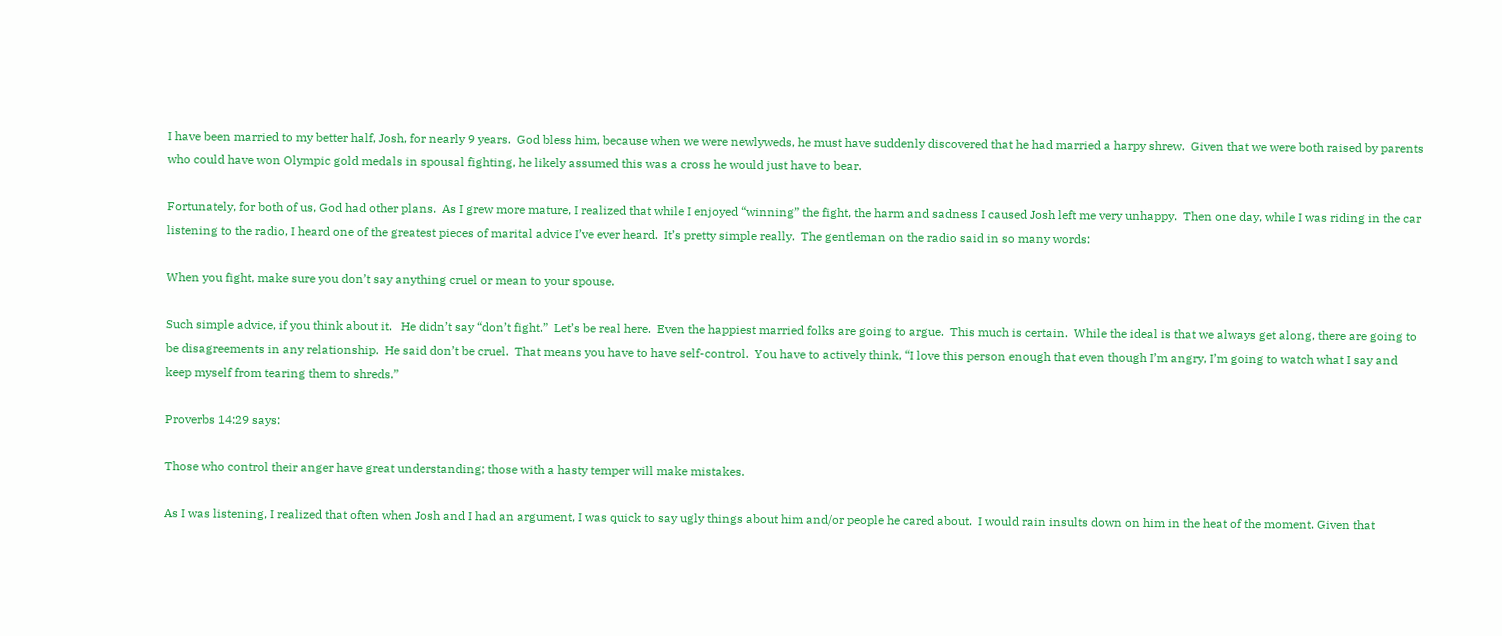I have been married to my better half, Josh, for nearly 9 years.  God bless him, because when we were newlyweds, he must have suddenly discovered that he had married a harpy shrew.  Given that we were both raised by parents who could have won Olympic gold medals in spousal fighting, he likely assumed this was a cross he would just have to bear.

Fortunately, for both of us, God had other plans.  As I grew more mature, I realized that while I enjoyed “winning” the fight, the harm and sadness I caused Josh left me very unhappy.  Then one day, while I was riding in the car listening to the radio, I heard one of the greatest pieces of marital advice I’ve ever heard.  It’s pretty simple really.  The gentleman on the radio said in so many words:

When you fight, make sure you don’t say anything cruel or mean to your spouse.

Such simple advice, if you think about it.   He didn’t say “don’t fight.”  Let’s be real here.  Even the happiest married folks are going to argue.  This much is certain.  While the ideal is that we always get along, there are going to be disagreements in any relationship.  He said don’t be cruel.  That means you have to have self-control.  You have to actively think, “I love this person enough that even though I’m angry, I’m going to watch what I say and keep myself from tearing them to shreds.”

Proverbs 14:29 says:

Those who control their anger have great understanding; those with a hasty temper will make mistakes.

As I was listening, I realized that often when Josh and I had an argument, I was quick to say ugly things about him and/or people he cared about.  I would rain insults down on him in the heat of the moment. Given that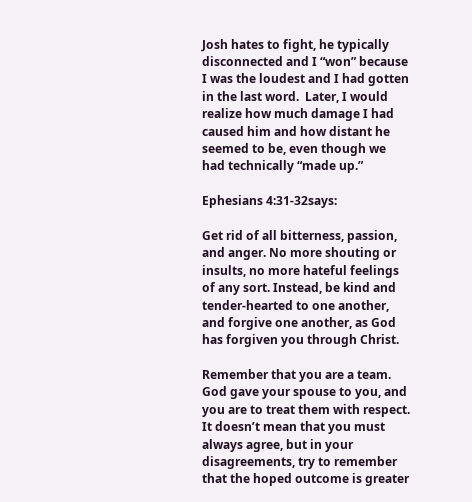Josh hates to fight, he typically disconnected and I “won” because I was the loudest and I had gotten in the last word.  Later, I would realize how much damage I had caused him and how distant he seemed to be, even though we had technically “made up.”

Ephesians 4:31-32says:

Get rid of all bitterness, passion, and anger. No more shouting or insults, no more hateful feelings of any sort. Instead, be kind and tender-hearted to one another, and forgive one another, as God has forgiven you through Christ.

Remember that you are a team.  God gave your spouse to you, and you are to treat them with respect.  It doesn’t mean that you must always agree, but in your disagreements, try to remember that the hoped outcome is greater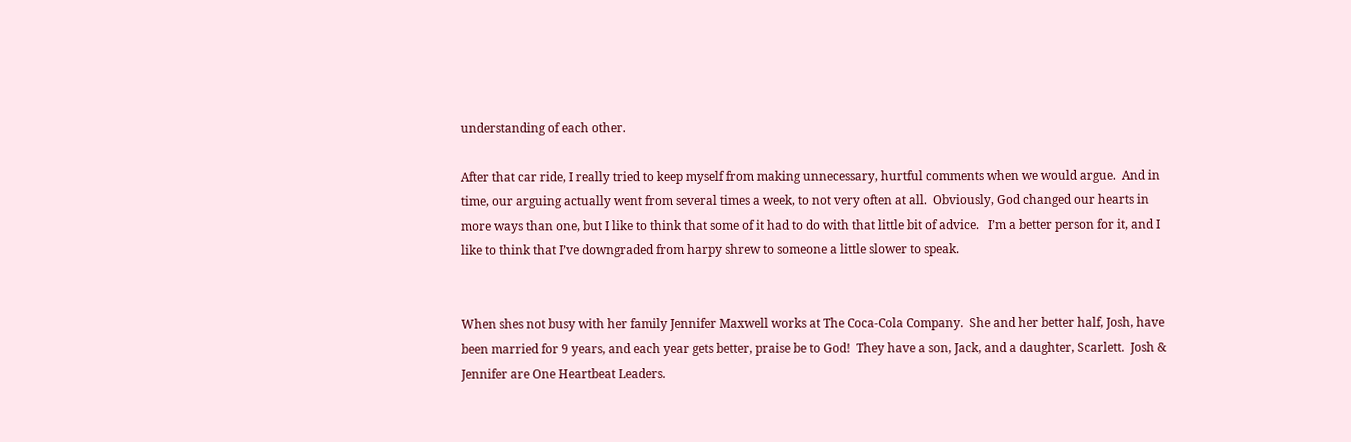understanding of each other.

After that car ride, I really tried to keep myself from making unnecessary, hurtful comments when we would argue.  And in time, our arguing actually went from several times a week, to not very often at all.  Obviously, God changed our hearts in more ways than one, but I like to think that some of it had to do with that little bit of advice.   I’m a better person for it, and I like to think that I’ve downgraded from harpy shrew to someone a little slower to speak.


When shes not busy with her family Jennifer Maxwell works at The Coca-Cola Company.  She and her better half, Josh, have been married for 9 years, and each year gets better, praise be to God!  They have a son, Jack, and a daughter, Scarlett.  Josh & Jennifer are One Heartbeat Leaders.